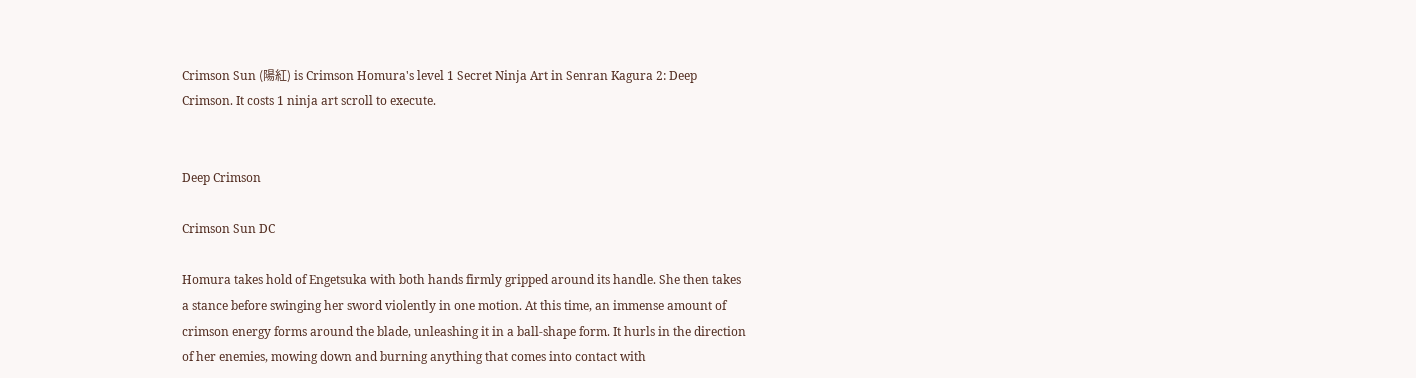Crimson Sun (陽紅) is Crimson Homura's level 1 Secret Ninja Art in Senran Kagura 2: Deep Crimson. It costs 1 ninja art scroll to execute.


Deep Crimson

Crimson Sun DC

Homura takes hold of Engetsuka with both hands firmly gripped around its handle. She then takes a stance before swinging her sword violently in one motion. At this time, an immense amount of crimson energy forms around the blade, unleashing it in a ball-shape form. It hurls in the direction of her enemies, mowing down and burning anything that comes into contact with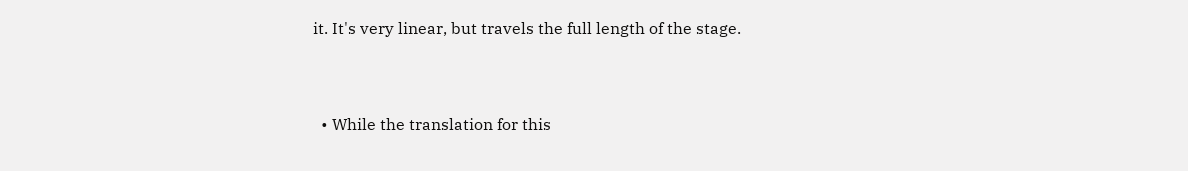it. It's very linear, but travels the full length of the stage.


  • While the translation for this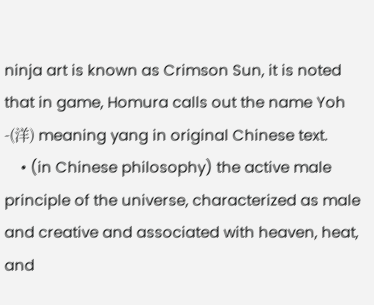ninja art is known as Crimson Sun, it is noted that in game, Homura calls out the name Yoh -(洋) meaning yang in original Chinese text.
    • (in Chinese philosophy) the active male principle of the universe, characterized as male and creative and associated with heaven, heat, and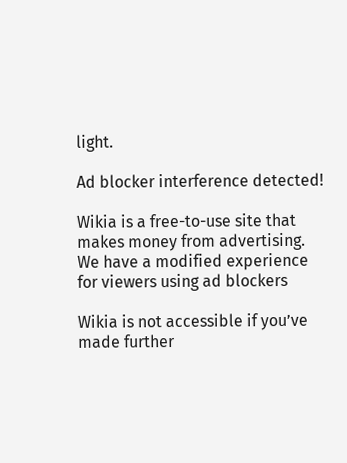light.

Ad blocker interference detected!

Wikia is a free-to-use site that makes money from advertising. We have a modified experience for viewers using ad blockers

Wikia is not accessible if you’ve made further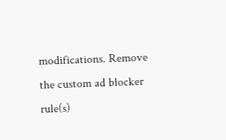modifications. Remove the custom ad blocker rule(s)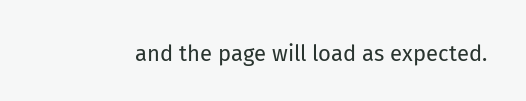and the page will load as expected.